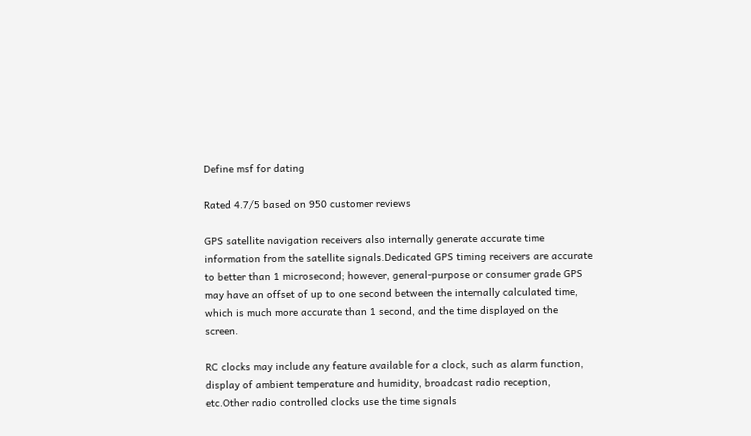Define msf for dating

Rated 4.7/5 based on 950 customer reviews

GPS satellite navigation receivers also internally generate accurate time information from the satellite signals.Dedicated GPS timing receivers are accurate to better than 1 microsecond; however, general-purpose or consumer grade GPS may have an offset of up to one second between the internally calculated time, which is much more accurate than 1 second, and the time displayed on the screen.

RC clocks may include any feature available for a clock, such as alarm function, display of ambient temperature and humidity, broadcast radio reception, etc.Other radio controlled clocks use the time signals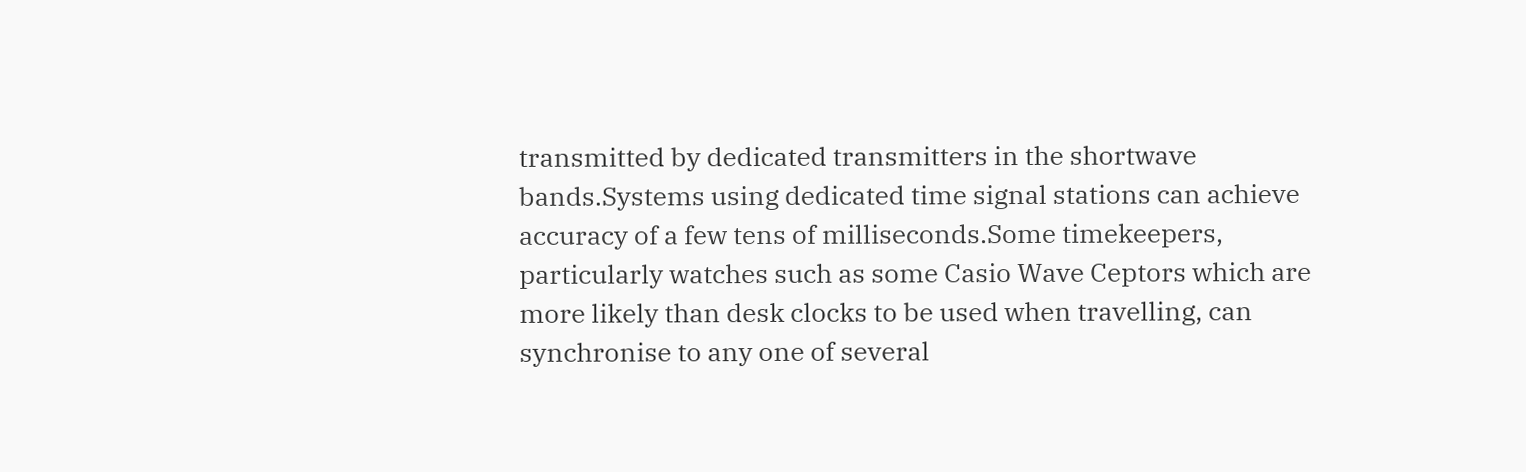transmitted by dedicated transmitters in the shortwave bands.Systems using dedicated time signal stations can achieve accuracy of a few tens of milliseconds.Some timekeepers, particularly watches such as some Casio Wave Ceptors which are more likely than desk clocks to be used when travelling, can synchronise to any one of several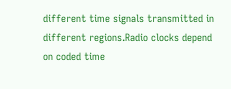different time signals transmitted in different regions.Radio clocks depend on coded time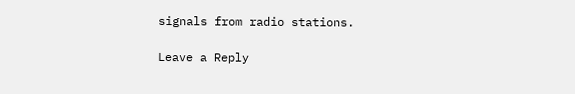signals from radio stations.

Leave a Reply